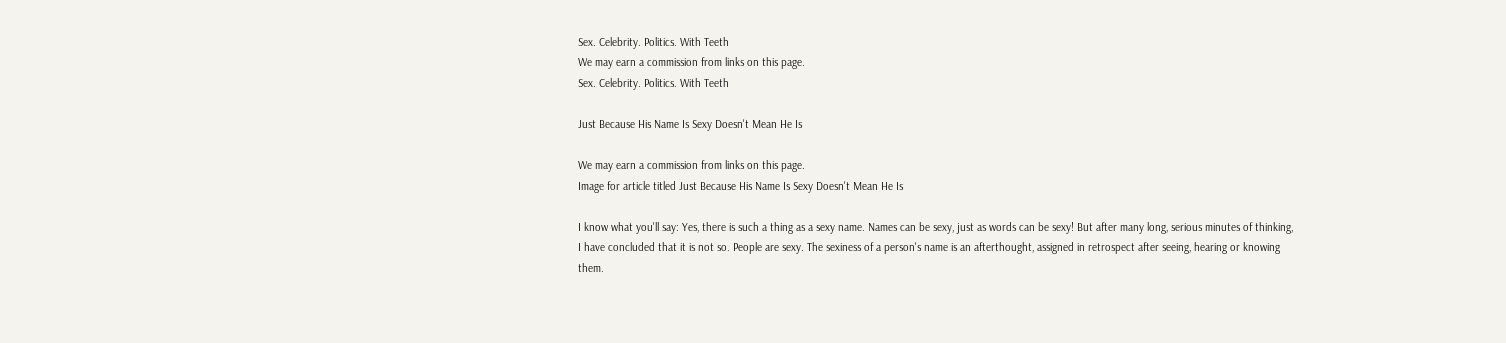Sex. Celebrity. Politics. With Teeth
We may earn a commission from links on this page.
Sex. Celebrity. Politics. With Teeth

Just Because His Name Is Sexy Doesn't Mean He Is

We may earn a commission from links on this page.
Image for article titled Just Because His Name Is Sexy Doesn't Mean He Is

I know what you'll say: Yes, there is such a thing as a sexy name. Names can be sexy, just as words can be sexy! But after many long, serious minutes of thinking, I have concluded that it is not so. People are sexy. The sexiness of a person's name is an afterthought, assigned in retrospect after seeing, hearing or knowing them.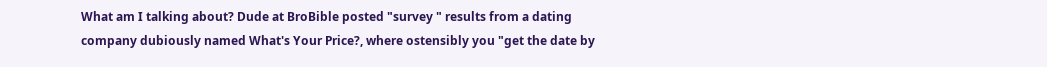What am I talking about? Dude at BroBible posted "survey " results from a dating company dubiously named What's Your Price?, where ostensibly you "get the date by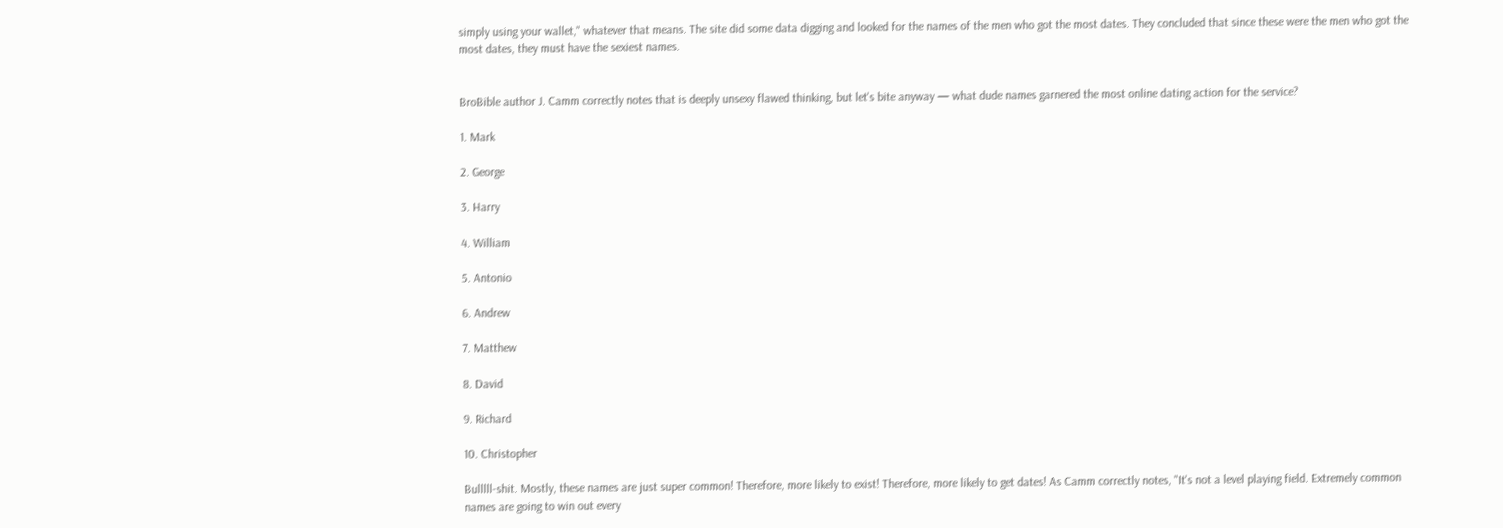simply using your wallet," whatever that means. The site did some data digging and looked for the names of the men who got the most dates. They concluded that since these were the men who got the most dates, they must have the sexiest names.


BroBible author J. Camm correctly notes that is deeply unsexy flawed thinking, but let's bite anyway — what dude names garnered the most online dating action for the service?

1. Mark

2. George

3. Harry

4. William

5. Antonio

6. Andrew

7. Matthew

8. David

9. Richard

10. Christopher

Bulllll-shit. Mostly, these names are just super common! Therefore, more likely to exist! Therefore, more likely to get dates! As Camm correctly notes, "It's not a level playing field. Extremely common names are going to win out every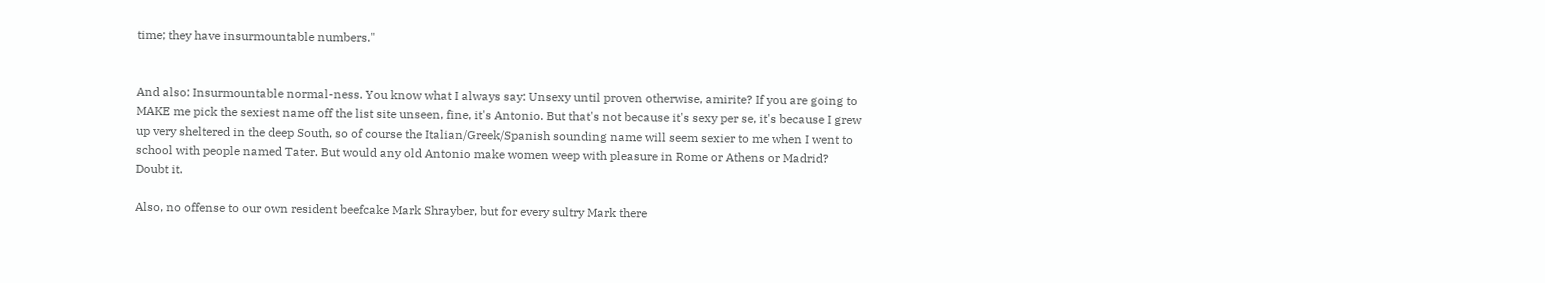time; they have insurmountable numbers."


And also: Insurmountable normal-ness. You know what I always say: Unsexy until proven otherwise, amirite? If you are going to MAKE me pick the sexiest name off the list site unseen, fine, it's Antonio. But that's not because it's sexy per se, it's because I grew up very sheltered in the deep South, so of course the Italian/Greek/Spanish sounding name will seem sexier to me when I went to school with people named Tater. But would any old Antonio make women weep with pleasure in Rome or Athens or Madrid? Doubt it.

Also, no offense to our own resident beefcake Mark Shrayber, but for every sultry Mark there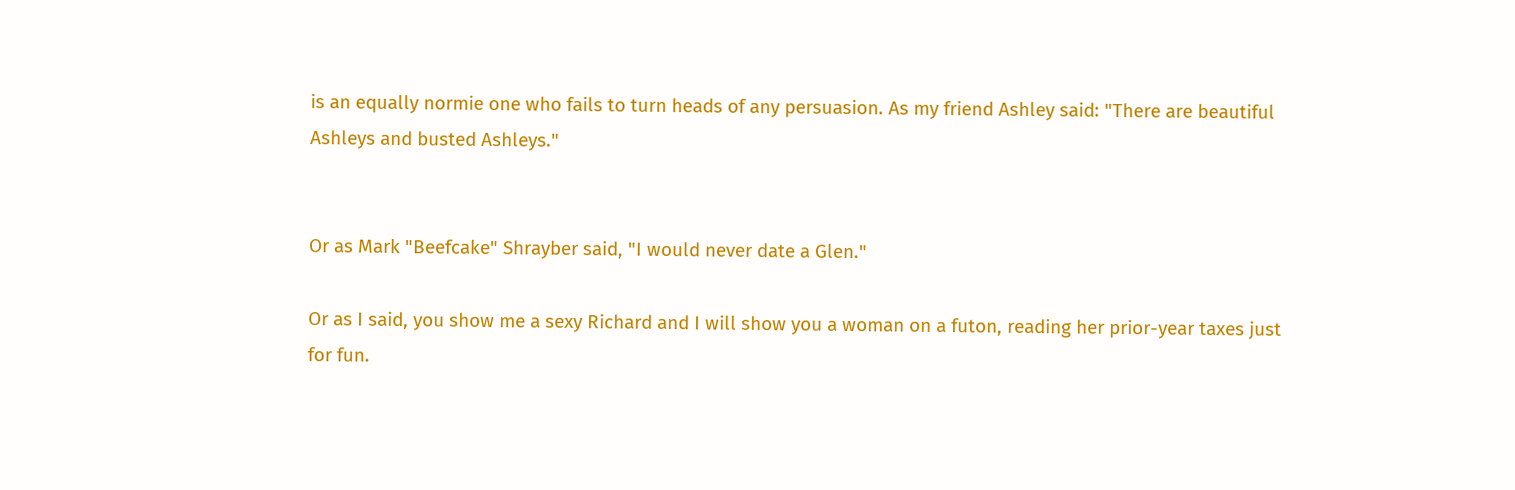is an equally normie one who fails to turn heads of any persuasion. As my friend Ashley said: "There are beautiful Ashleys and busted Ashleys."


Or as Mark "Beefcake" Shrayber said, "I would never date a Glen."

Or as I said, you show me a sexy Richard and I will show you a woman on a futon, reading her prior-year taxes just for fun.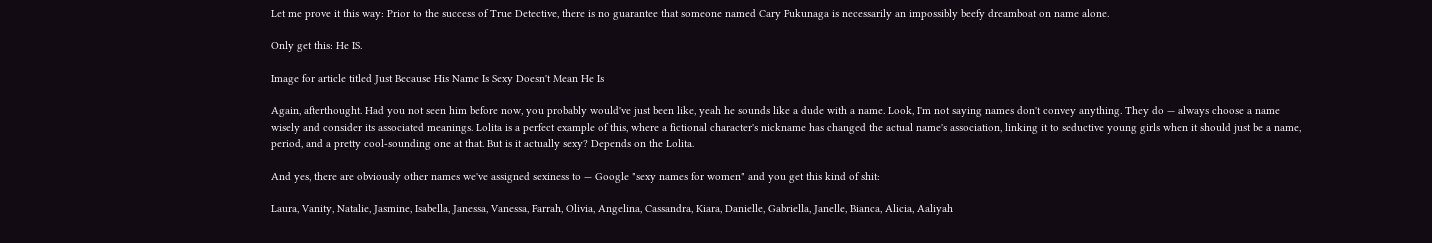Let me prove it this way: Prior to the success of True Detective, there is no guarantee that someone named Cary Fukunaga is necessarily an impossibly beefy dreamboat on name alone.

Only get this: He IS.

Image for article titled Just Because His Name Is Sexy Doesn't Mean He Is

Again, afterthought. Had you not seen him before now, you probably would've just been like, yeah he sounds like a dude with a name. Look, I'm not saying names don't convey anything. They do — always choose a name wisely and consider its associated meanings. Lolita is a perfect example of this, where a fictional character's nickname has changed the actual name's association, linking it to seductive young girls when it should just be a name, period, and a pretty cool-sounding one at that. But is it actually sexy? Depends on the Lolita.

And yes, there are obviously other names we've assigned sexiness to — Google "sexy names for women" and you get this kind of shit:

Laura, Vanity, Natalie, Jasmine, Isabella, Janessa, Vanessa, Farrah, Olivia, Angelina, Cassandra, Kiara, Danielle, Gabriella, Janelle, Bianca, Alicia, Aaliyah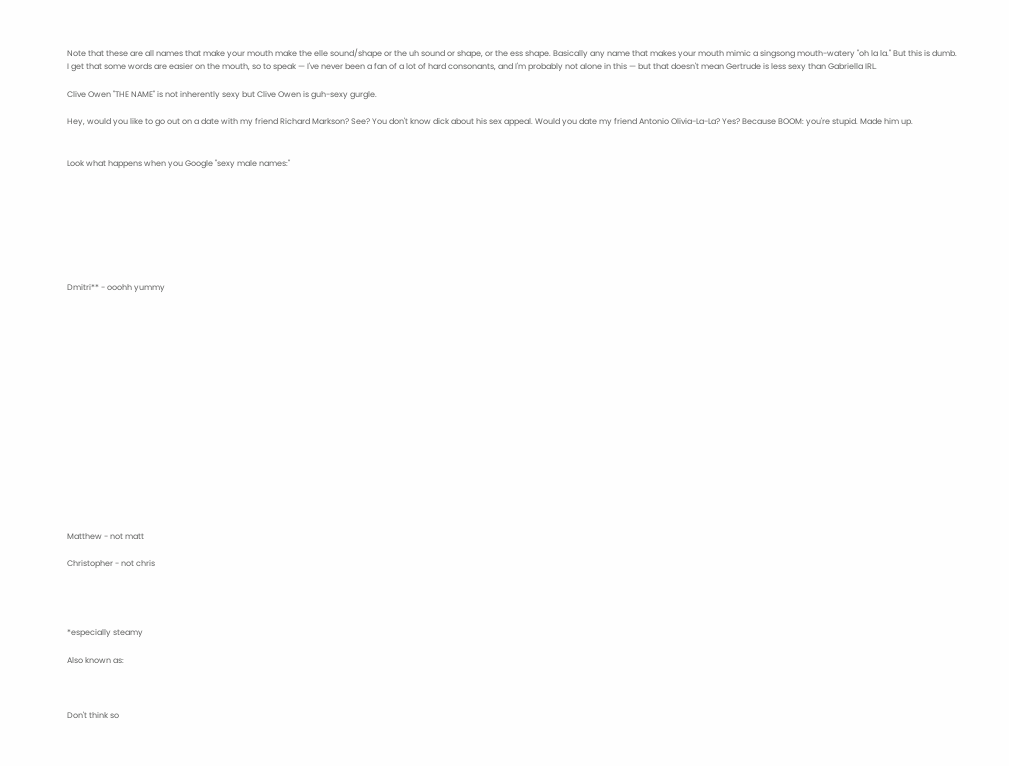Note that these are all names that make your mouth make the elle sound/shape or the uh sound or shape, or the ess shape. Basically any name that makes your mouth mimic a singsong mouth-watery "oh la la." But this is dumb. I get that some words are easier on the mouth, so to speak — I've never been a fan of a lot of hard consonants, and I'm probably not alone in this — but that doesn't mean Gertrude is less sexy than Gabriella IRL.

Clive Owen "THE NAME" is not inherently sexy but Clive Owen is guh-sexy gurgle.

Hey, would you like to go out on a date with my friend Richard Markson? See? You don't know dick about his sex appeal. Would you date my friend Antonio Olivia-La-La? Yes? Because BOOM: you're stupid. Made him up.


Look what happens when you Google "sexy male names:"








Dmitri** - ooohh yummy

















Matthew - not matt

Christopher - not chris




*especially steamy

Also known as:



Don't think so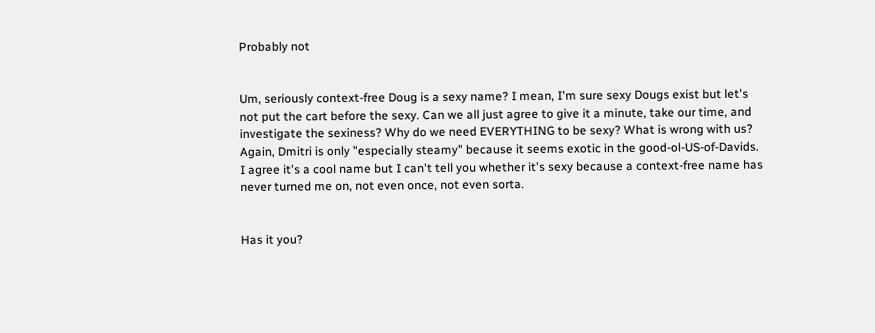Probably not


Um, seriously context-free Doug is a sexy name? I mean, I'm sure sexy Dougs exist but let's not put the cart before the sexy. Can we all just agree to give it a minute, take our time, and investigate the sexiness? Why do we need EVERYTHING to be sexy? What is wrong with us? Again, Dmitri is only "especially steamy" because it seems exotic in the good-ol-US-of-Davids. I agree it's a cool name but I can't tell you whether it's sexy because a context-free name has never turned me on, not even once, not even sorta.


Has it you?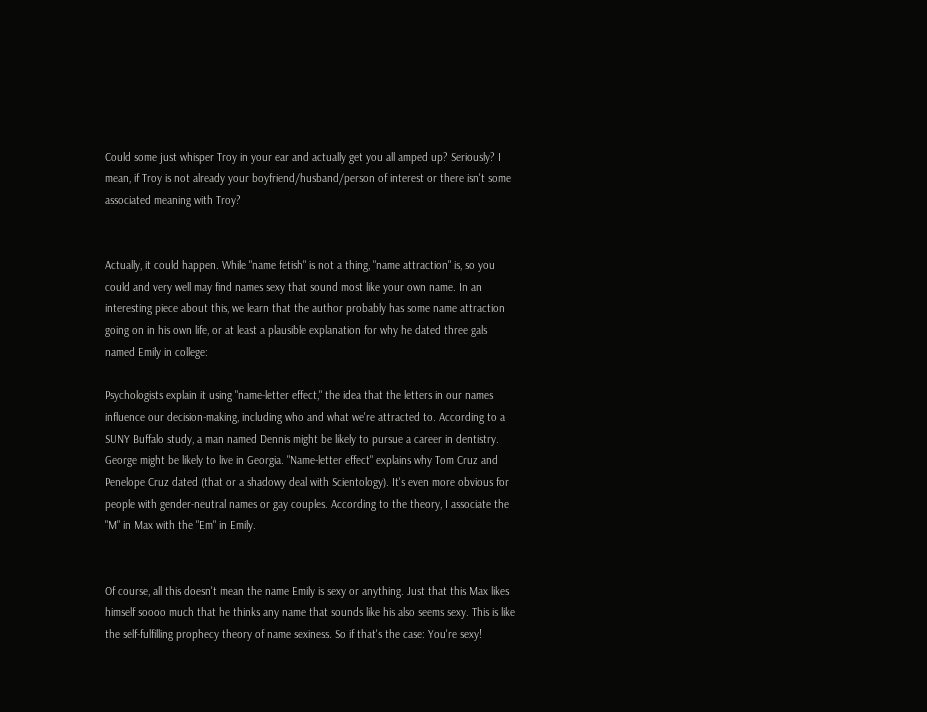Could some just whisper Troy in your ear and actually get you all amped up? Seriously? I mean, if Troy is not already your boyfriend/husband/person of interest or there isn't some associated meaning with Troy?


Actually, it could happen. While "name fetish" is not a thing, "name attraction" is, so you could and very well may find names sexy that sound most like your own name. In an interesting piece about this, we learn that the author probably has some name attraction going on in his own life, or at least a plausible explanation for why he dated three gals named Emily in college:

Psychologists explain it using "name-letter effect," the idea that the letters in our names influence our decision-making, including who and what we're attracted to. According to a SUNY Buffalo study, a man named Dennis might be likely to pursue a career in dentistry. George might be likely to live in Georgia. "Name-letter effect" explains why Tom Cruz and Penelope Cruz dated (that or a shadowy deal with Scientology). It's even more obvious for people with gender-neutral names or gay couples. According to the theory, I associate the "M" in Max with the "Em" in Emily.


Of course, all this doesn't mean the name Emily is sexy or anything. Just that this Max likes himself soooo much that he thinks any name that sounds like his also seems sexy. This is like the self-fulfilling prophecy theory of name sexiness. So if that's the case: You're sexy!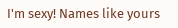I'm sexy! Names like yours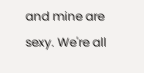and mine are sexy. We're all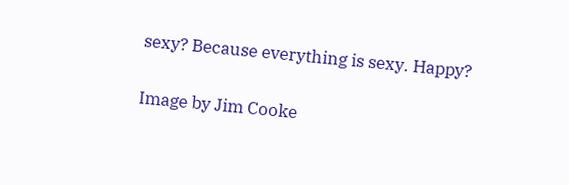sexy? Because everything is sexy. Happy?

Image by Jim Cooke